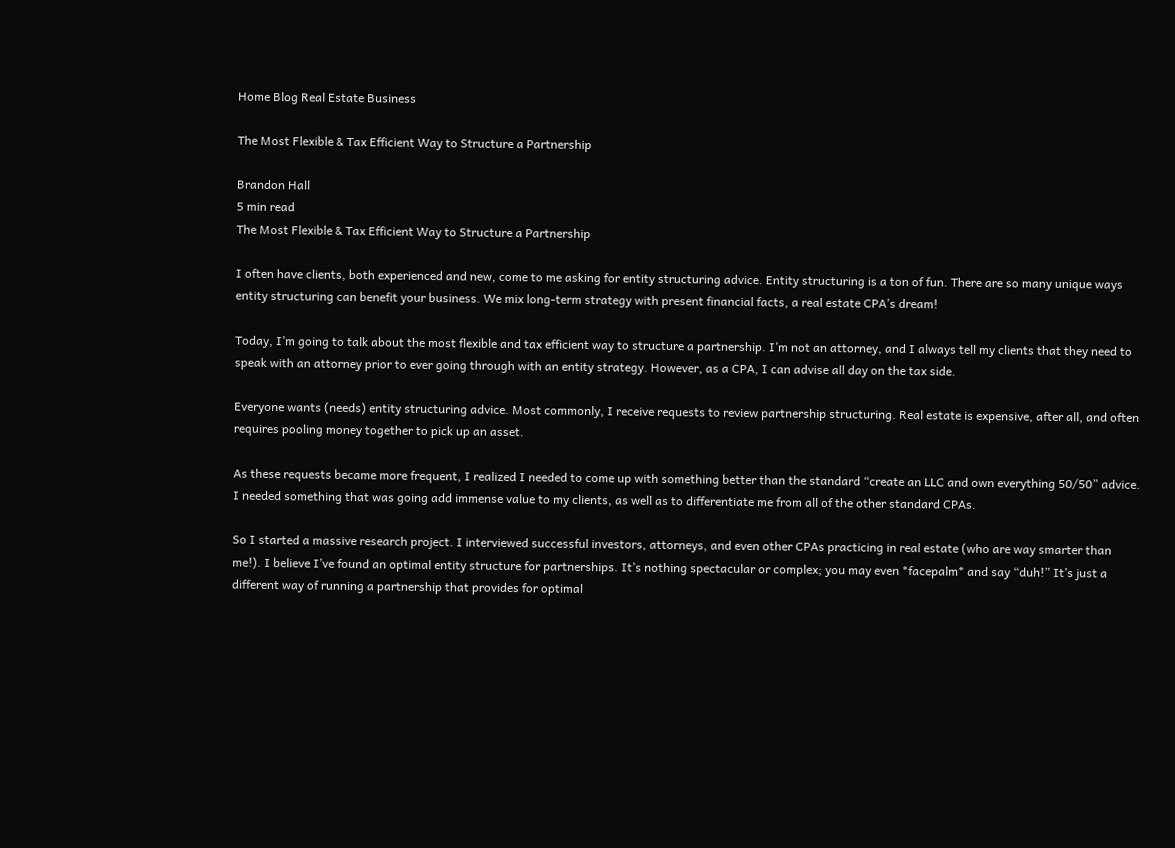Home Blog Real Estate Business

The Most Flexible & Tax Efficient Way to Structure a Partnership

Brandon Hall
5 min read
The Most Flexible & Tax Efficient Way to Structure a Partnership

I often have clients, both experienced and new, come to me asking for entity structuring advice. Entity structuring is a ton of fun. There are so many unique ways entity structuring can benefit your business. We mix long-term strategy with present financial facts, a real estate CPA’s dream!

Today, I’m going to talk about the most flexible and tax efficient way to structure a partnership. I’m not an attorney, and I always tell my clients that they need to speak with an attorney prior to ever going through with an entity strategy. However, as a CPA, I can advise all day on the tax side.

Everyone wants (needs) entity structuring advice. Most commonly, I receive requests to review partnership structuring. Real estate is expensive, after all, and often requires pooling money together to pick up an asset.

As these requests became more frequent, I realized I needed to come up with something better than the standard “create an LLC and own everything 50/50” advice. I needed something that was going add immense value to my clients, as well as to differentiate me from all of the other standard CPAs.

So I started a massive research project. I interviewed successful investors, attorneys, and even other CPAs practicing in real estate (who are way smarter than me!). I believe I’ve found an optimal entity structure for partnerships. It’s nothing spectacular or complex; you may even *facepalm* and say “duh!” It’s just a different way of running a partnership that provides for optimal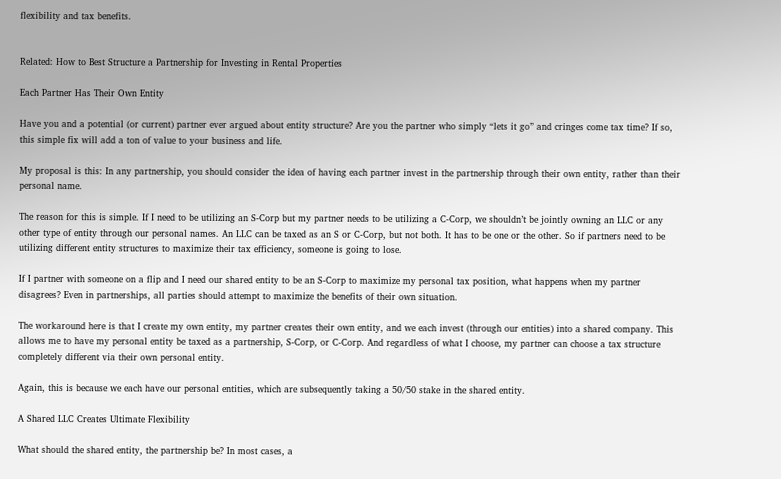flexibility and tax benefits.


Related: How to Best Structure a Partnership for Investing in Rental Properties

Each Partner Has Their Own Entity

Have you and a potential (or current) partner ever argued about entity structure? Are you the partner who simply “lets it go” and cringes come tax time? If so, this simple fix will add a ton of value to your business and life.

My proposal is this: In any partnership, you should consider the idea of having each partner invest in the partnership through their own entity, rather than their personal name.

The reason for this is simple. If I need to be utilizing an S-Corp but my partner needs to be utilizing a C-Corp, we shouldn’t be jointly owning an LLC or any other type of entity through our personal names. An LLC can be taxed as an S or C-Corp, but not both. It has to be one or the other. So if partners need to be utilizing different entity structures to maximize their tax efficiency, someone is going to lose.

If I partner with someone on a flip and I need our shared entity to be an S-Corp to maximize my personal tax position, what happens when my partner disagrees? Even in partnerships, all parties should attempt to maximize the benefits of their own situation.

The workaround here is that I create my own entity, my partner creates their own entity, and we each invest (through our entities) into a shared company. This allows me to have my personal entity be taxed as a partnership, S-Corp, or C-Corp. And regardless of what I choose, my partner can choose a tax structure completely different via their own personal entity.

Again, this is because we each have our personal entities, which are subsequently taking a 50/50 stake in the shared entity.

A Shared LLC Creates Ultimate Flexibility

What should the shared entity, the partnership be? In most cases, a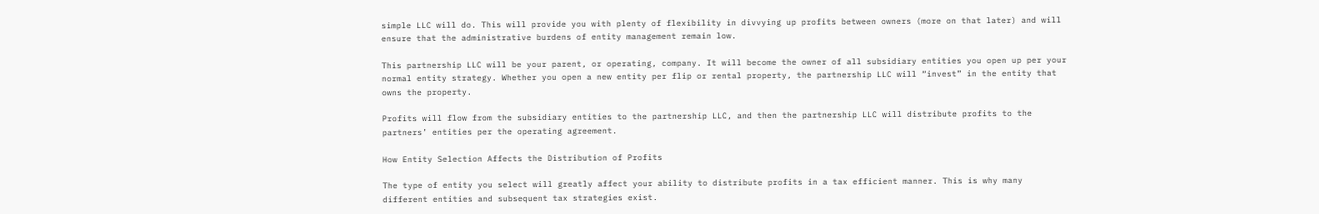simple LLC will do. This will provide you with plenty of flexibility in divvying up profits between owners (more on that later) and will ensure that the administrative burdens of entity management remain low.

This partnership LLC will be your parent, or operating, company. It will become the owner of all subsidiary entities you open up per your normal entity strategy. Whether you open a new entity per flip or rental property, the partnership LLC will “invest” in the entity that owns the property.

Profits will flow from the subsidiary entities to the partnership LLC, and then the partnership LLC will distribute profits to the partners’ entities per the operating agreement.

How Entity Selection Affects the Distribution of Profits

The type of entity you select will greatly affect your ability to distribute profits in a tax efficient manner. This is why many different entities and subsequent tax strategies exist.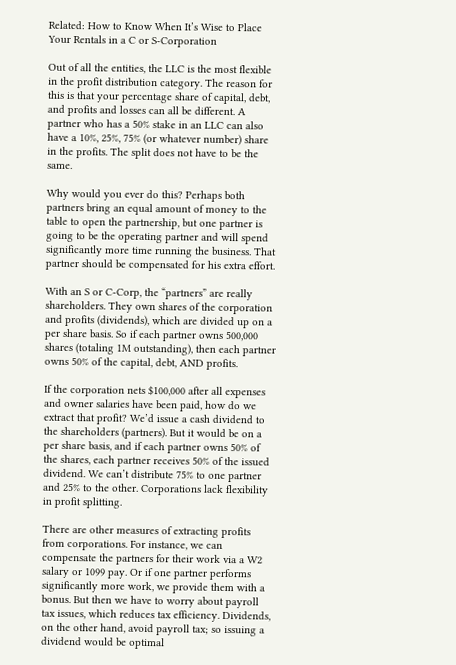Related: How to Know When It’s Wise to Place Your Rentals in a C or S-Corporation

Out of all the entities, the LLC is the most flexible in the profit distribution category. The reason for this is that your percentage share of capital, debt, and profits and losses can all be different. A partner who has a 50% stake in an LLC can also have a 10%, 25%, 75% (or whatever number) share in the profits. The split does not have to be the same.

Why would you ever do this? Perhaps both partners bring an equal amount of money to the table to open the partnership, but one partner is going to be the operating partner and will spend significantly more time running the business. That partner should be compensated for his extra effort.

With an S or C-Corp, the “partners” are really shareholders. They own shares of the corporation and profits (dividends), which are divided up on a per share basis. So if each partner owns 500,000 shares (totaling 1M outstanding), then each partner owns 50% of the capital, debt, AND profits.

If the corporation nets $100,000 after all expenses and owner salaries have been paid, how do we extract that profit? We’d issue a cash dividend to the shareholders (partners). But it would be on a per share basis, and if each partner owns 50% of the shares, each partner receives 50% of the issued dividend. We can’t distribute 75% to one partner and 25% to the other. Corporations lack flexibility in profit splitting.

There are other measures of extracting profits from corporations. For instance, we can compensate the partners for their work via a W2 salary or 1099 pay. Or if one partner performs significantly more work, we provide them with a bonus. But then we have to worry about payroll tax issues, which reduces tax efficiency. Dividends, on the other hand, avoid payroll tax; so issuing a dividend would be optimal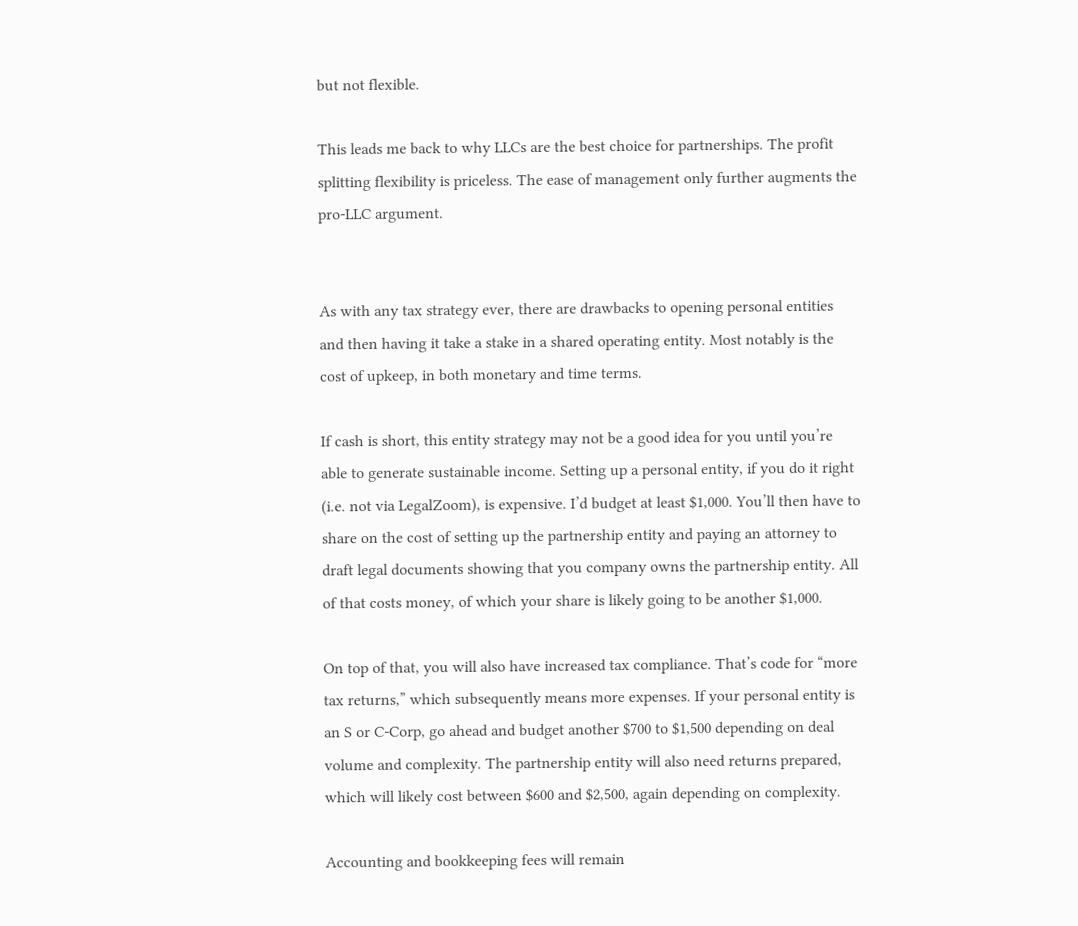but not flexible.

This leads me back to why LLCs are the best choice for partnerships. The profit splitting flexibility is priceless. The ease of management only further augments the pro-LLC argument.


As with any tax strategy ever, there are drawbacks to opening personal entities and then having it take a stake in a shared operating entity. Most notably is the cost of upkeep, in both monetary and time terms.

If cash is short, this entity strategy may not be a good idea for you until you’re able to generate sustainable income. Setting up a personal entity, if you do it right (i.e. not via LegalZoom), is expensive. I’d budget at least $1,000. You’ll then have to share on the cost of setting up the partnership entity and paying an attorney to draft legal documents showing that you company owns the partnership entity. All of that costs money, of which your share is likely going to be another $1,000.

On top of that, you will also have increased tax compliance. That’s code for “more tax returns,” which subsequently means more expenses. If your personal entity is an S or C-Corp, go ahead and budget another $700 to $1,500 depending on deal volume and complexity. The partnership entity will also need returns prepared, which will likely cost between $600 and $2,500, again depending on complexity.

Accounting and bookkeeping fees will remain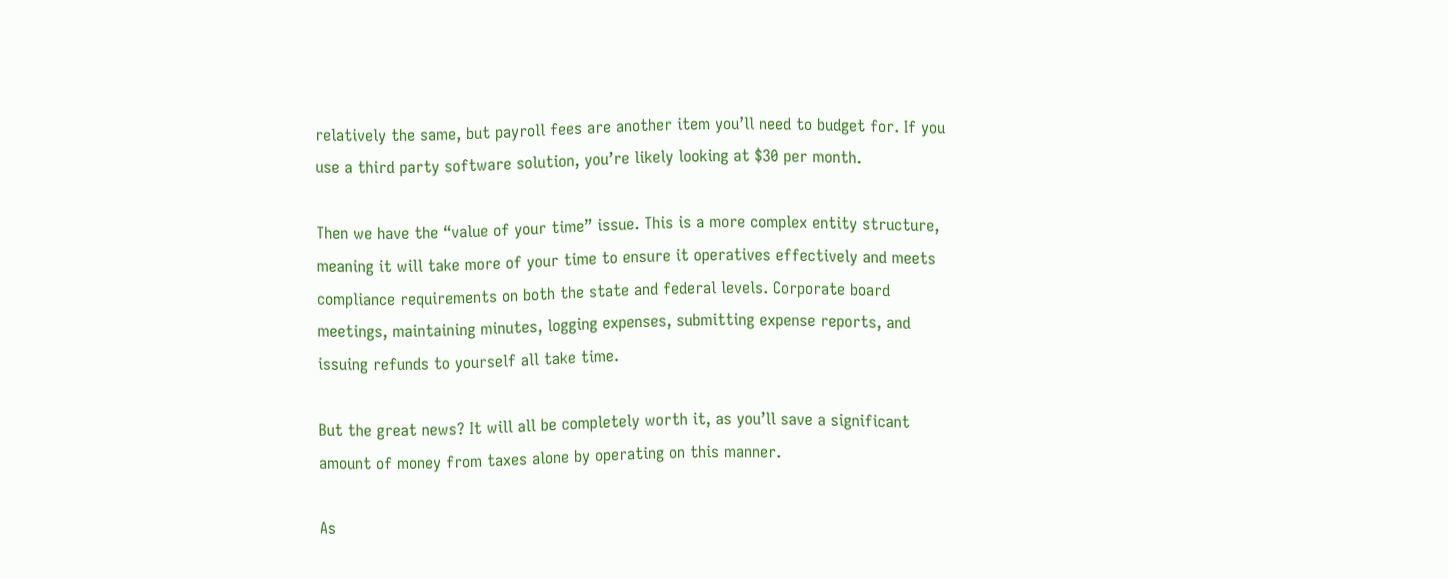relatively the same, but payroll fees are another item you’ll need to budget for. If you use a third party software solution, you’re likely looking at $30 per month.

Then we have the “value of your time” issue. This is a more complex entity structure, meaning it will take more of your time to ensure it operatives effectively and meets compliance requirements on both the state and federal levels. Corporate board meetings, maintaining minutes, logging expenses, submitting expense reports, and issuing refunds to yourself all take time.

But the great news? It will all be completely worth it, as you’ll save a significant amount of money from taxes alone by operating on this manner.

As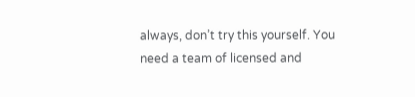always, don’t try this yourself. You need a team of licensed and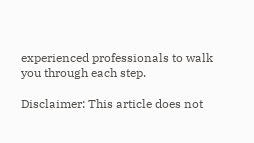experienced professionals to walk you through each step.

Disclaimer: This article does not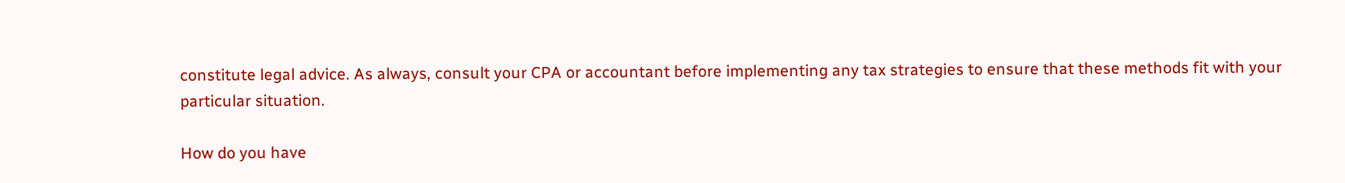constitute legal advice. As always, consult your CPA or accountant before implementing any tax strategies to ensure that these methods fit with your particular situation.

How do you have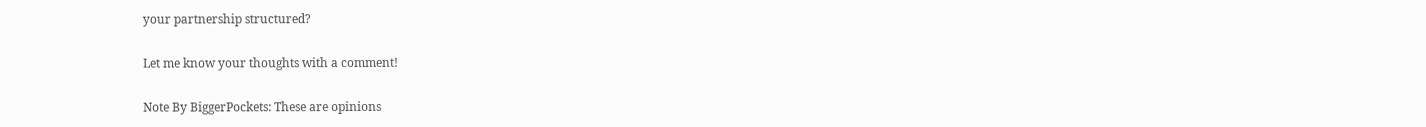your partnership structured?

Let me know your thoughts with a comment!

Note By BiggerPockets: These are opinions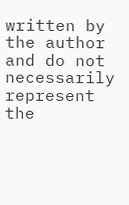written by the author and do not necessarily represent the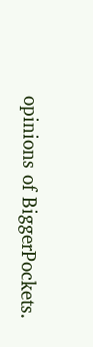opinions of BiggerPockets.